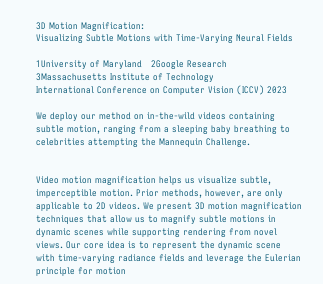3D Motion Magnification:
Visualizing Subtle Motions with Time-Varying Neural Fields

1University of Maryland   2Google Research   3Massachusetts Institute of Technology
International Conference on Computer Vision (ICCV) 2023

We deploy our method on in-the-wild videos containing subtle motion, ranging from a sleeping baby breathing to celebrities attempting the Mannequin Challenge.


Video motion magnification helps us visualize subtle, imperceptible motion. Prior methods, however, are only applicable to 2D videos. We present 3D motion magnification techniques that allow us to magnify subtle motions in dynamic scenes while supporting rendering from novel views. Our core idea is to represent the dynamic scene with time-varying radiance fields and leverage the Eulerian principle for motion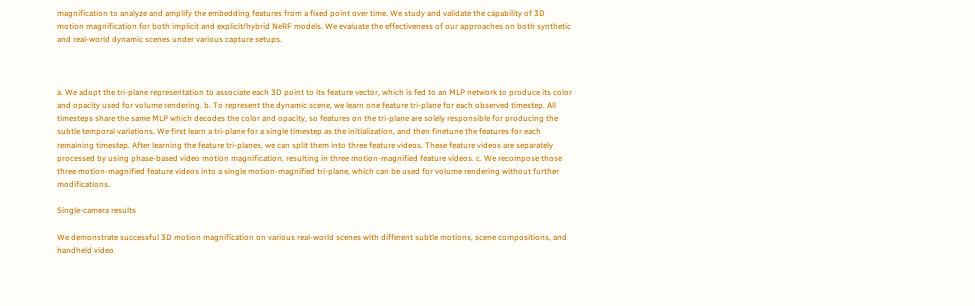magnification to analyze and amplify the embedding features from a fixed point over time. We study and validate the capability of 3D motion magnification for both implicit and explicit/hybrid NeRF models. We evaluate the effectiveness of our approaches on both synthetic and real-world dynamic scenes under various capture setups.



a. We adopt the tri-plane representation to associate each 3D point to its feature vector, which is fed to an MLP network to produce its color and opacity used for volume rendering. b. To represent the dynamic scene, we learn one feature tri-plane for each observed timestep. All timesteps share the same MLP which decodes the color and opacity, so features on the tri-plane are solely responsible for producing the subtle temporal variations. We first learn a tri-plane for a single timestep as the initialization, and then finetune the features for each remaining timestep. After learning the feature tri-planes, we can split them into three feature videos. These feature videos are separately processed by using phase-based video motion magnification, resulting in three motion-magnified feature videos. c. We recompose those three motion-magnified feature videos into a single motion-magnified tri-plane, which can be used for volume rendering without further modifications.

Single-camera results

We demonstrate successful 3D motion magnification on various real-world scenes with different subtle motions, scene compositions, and handheld video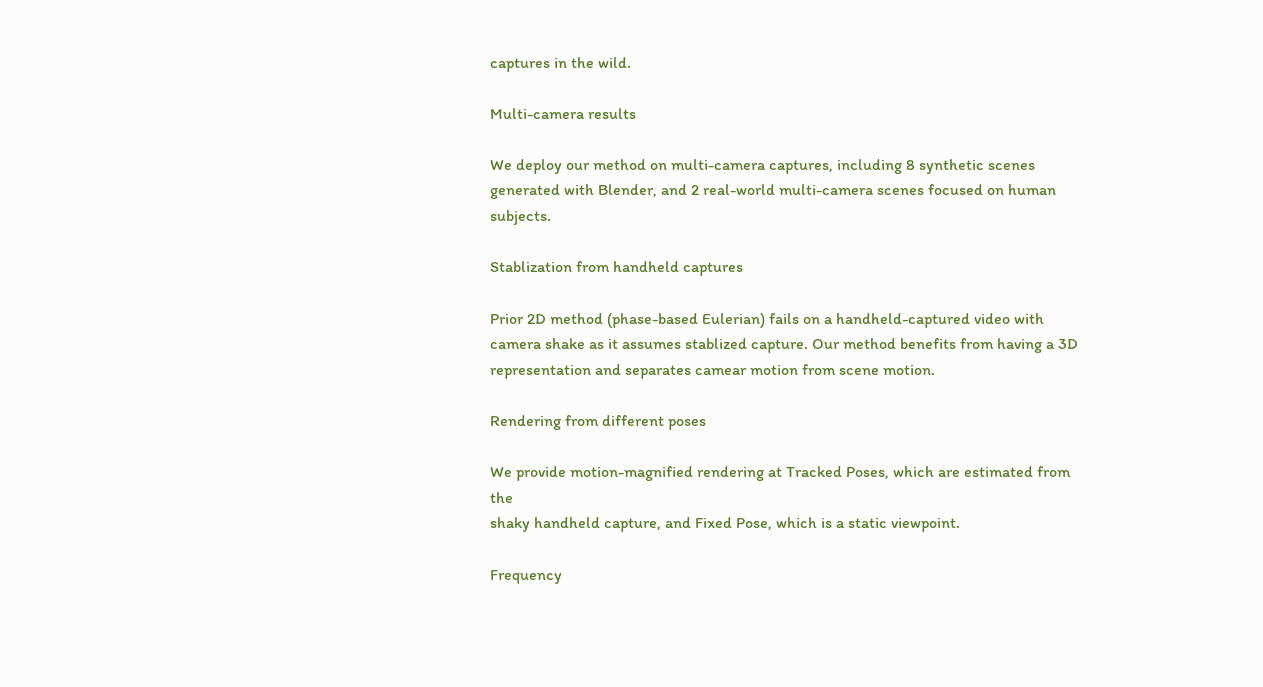captures in the wild.

Multi-camera results

We deploy our method on multi-camera captures, including 8 synthetic scenes generated with Blender, and 2 real-world multi-camera scenes focused on human subjects.

Stablization from handheld captures

Prior 2D method (phase-based Eulerian) fails on a handheld-captured video with camera shake as it assumes stablized capture. Our method benefits from having a 3D representation and separates camear motion from scene motion.

Rendering from different poses

We provide motion-magnified rendering at Tracked Poses, which are estimated from the
shaky handheld capture, and Fixed Pose, which is a static viewpoint.

Frequency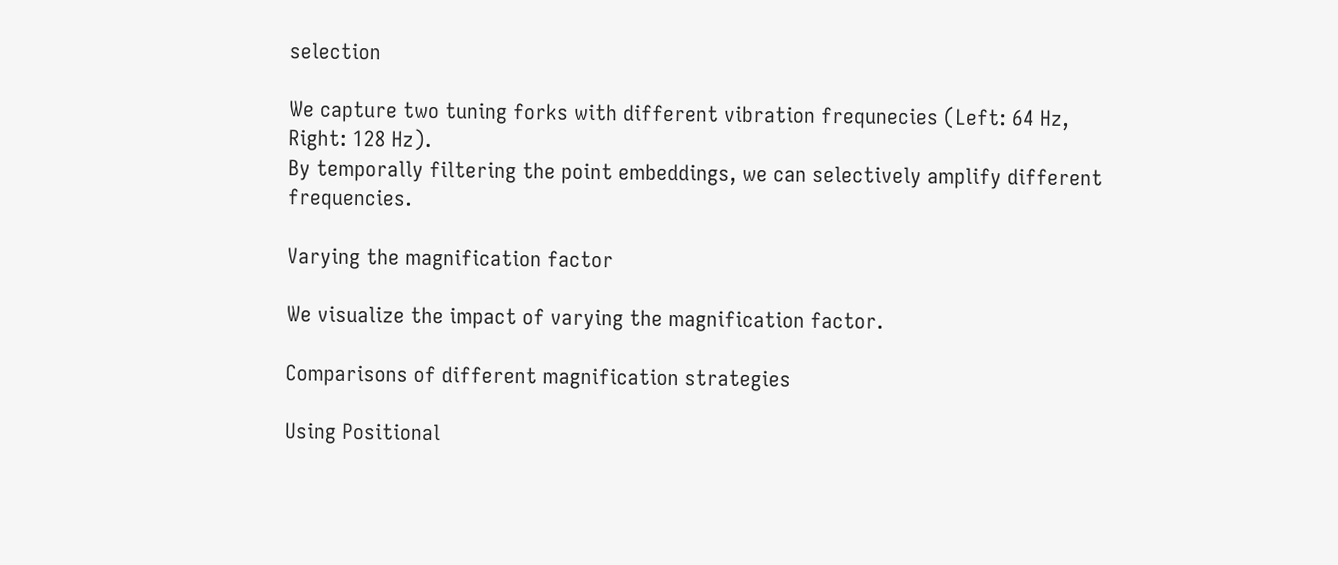selection

We capture two tuning forks with different vibration frequnecies (Left: 64 Hz, Right: 128 Hz).
By temporally filtering the point embeddings, we can selectively amplify different frequencies.

Varying the magnification factor

We visualize the impact of varying the magnification factor.

Comparisons of different magnification strategies

Using Positional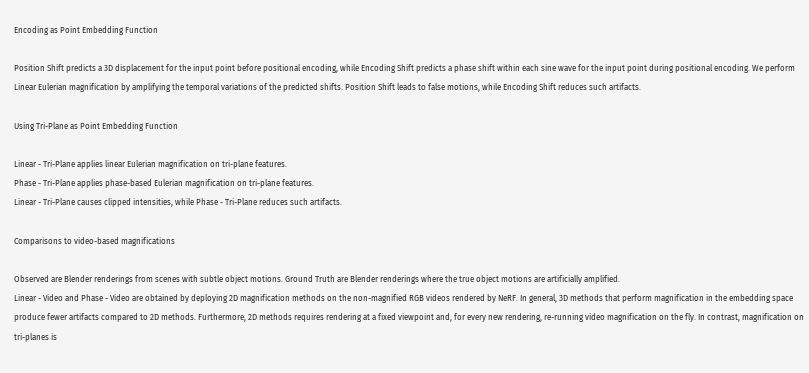Encoding as Point Embedding Function

Position Shift predicts a 3D displacement for the input point before positional encoding, while Encoding Shift predicts a phase shift within each sine wave for the input point during positional encoding. We perform Linear Eulerian magnification by amplifying the temporal variations of the predicted shifts. Position Shift leads to false motions, while Encoding Shift reduces such artifacts.

Using Tri-Plane as Point Embedding Function

Linear - Tri-Plane applies linear Eulerian magnification on tri-plane features.
Phase - Tri-Plane applies phase-based Eulerian magnification on tri-plane features.
Linear - Tri-Plane causes clipped intensities, while Phase - Tri-Plane reduces such artifacts.

Comparisons to video-based magnifications

Observed are Blender renderings from scenes with subtle object motions. Ground Truth are Blender renderings where the true object motions are artificially amplified.
Linear - Video and Phase - Video are obtained by deploying 2D magnification methods on the non-magnified RGB videos rendered by NeRF. In general, 3D methods that perform magnification in the embedding space produce fewer artifacts compared to 2D methods. Furthermore, 2D methods requires rendering at a fixed viewpoint and, for every new rendering, re-running video magnification on the fly. In contrast, magnification on tri-planes is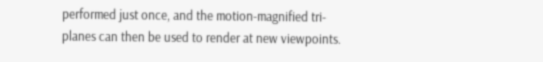performed just once, and the motion-magnified tri-planes can then be used to render at new viewpoints.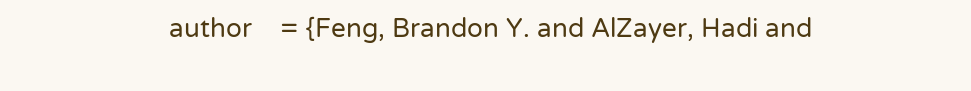author    = {Feng, Brandon Y. and AlZayer, Hadi and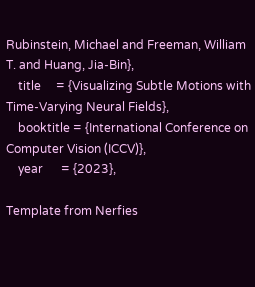Rubinstein, Michael and Freeman, William T. and Huang, Jia-Bin},
    title     = {Visualizing Subtle Motions with Time-Varying Neural Fields},
    booktitle = {International Conference on Computer Vision (ICCV)},
    year      = {2023},

Template from Nerfies